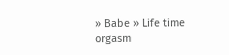» Babe » Life time orgasm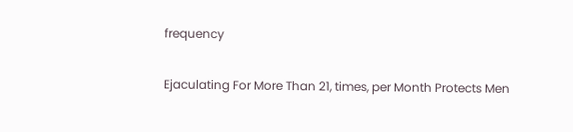frequency

Ejaculating For More Than 21, times, per Month Protects Men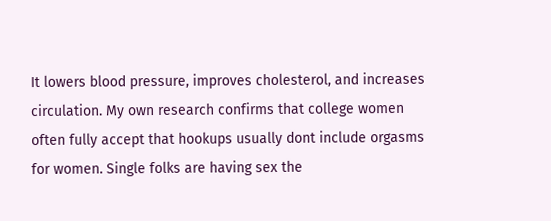It lowers blood pressure, improves cholesterol, and increases circulation. My own research confirms that college women often fully accept that hookups usually dont include orgasms for women. Single folks are having sex the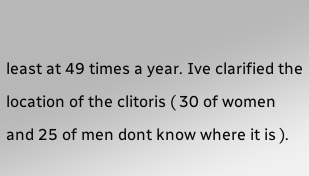least at 49 times a year. Ive clarified the location of the clitoris ( 30 of women and 25 of men dont know where it is ).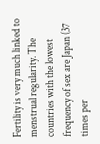Fertility is very much linked to menstrual regularity. The countries with the lowest frequency of sex are Japan (37 times per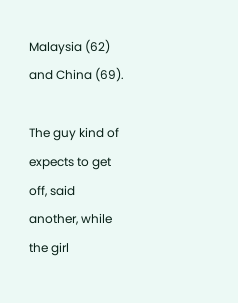Malaysia (62) and China (69).

The guy kind of expects to get off, said another, while the girl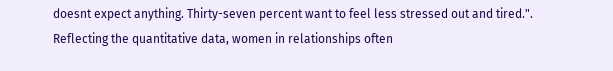doesnt expect anything. Thirty-seven percent want to feel less stressed out and tired.". Reflecting the quantitative data, women in relationships often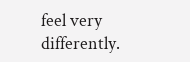feel very differently.